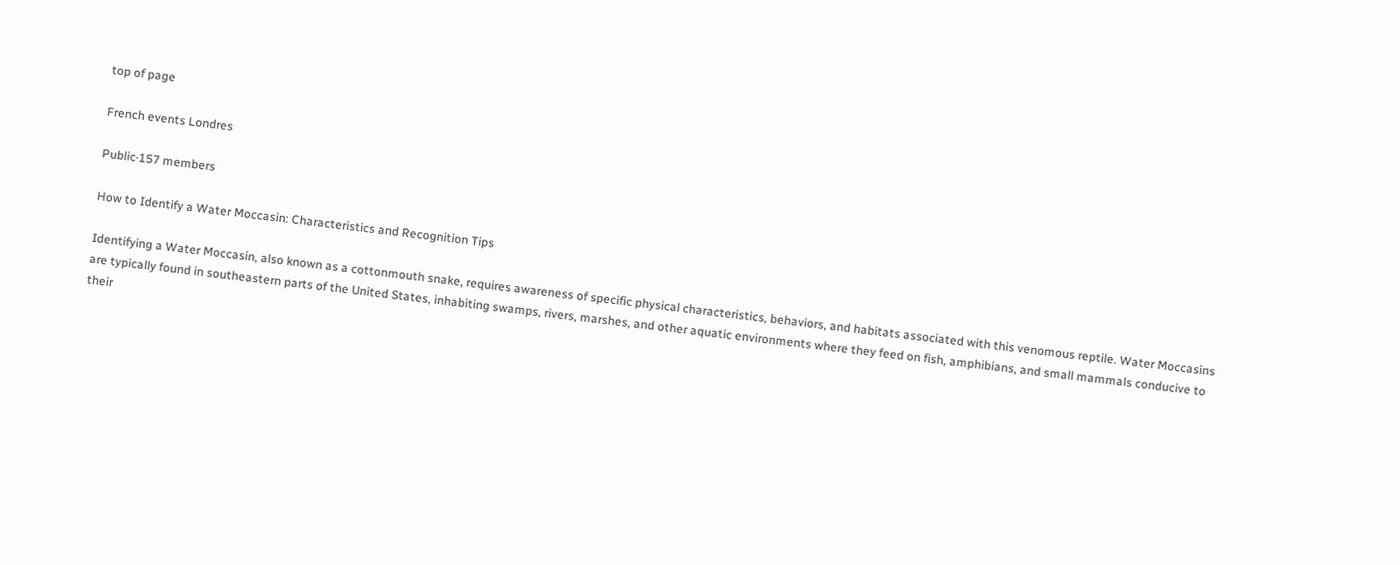top of page

French events Londres

Public·157 members

How to Identify a Water Moccasin: Characteristics and Recognition Tips

Identifying a Water Moccasin, also known as a cottonmouth snake, requires awareness of specific physical characteristics, behaviors, and habitats associated with this venomous reptile. Water Moccasins are typically found in southeastern parts of the United States, inhabiting swamps, rivers, marshes, and other aquatic environments where they feed on fish, amphibians, and small mammals conducive to their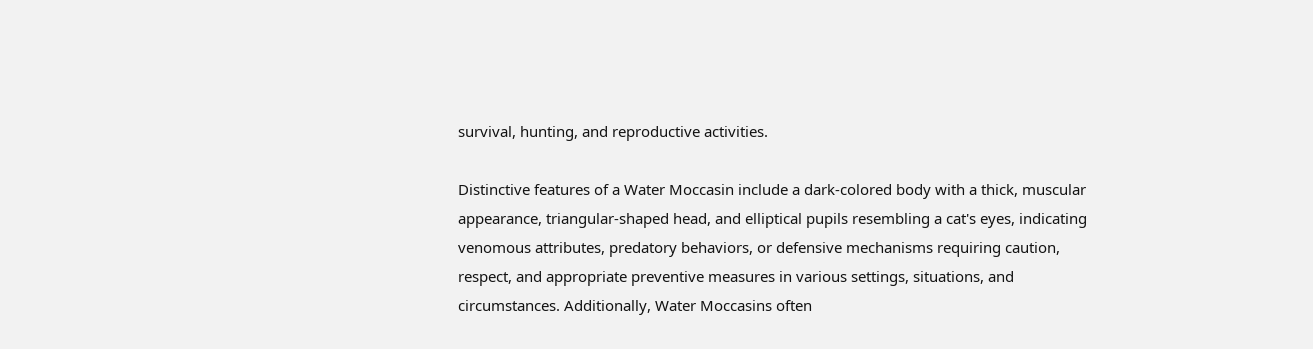survival, hunting, and reproductive activities.

Distinctive features of a Water Moccasin include a dark-colored body with a thick, muscular appearance, triangular-shaped head, and elliptical pupils resembling a cat's eyes, indicating venomous attributes, predatory behaviors, or defensive mechanisms requiring caution, respect, and appropriate preventive measures in various settings, situations, and circumstances. Additionally, Water Moccasins often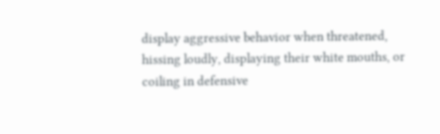display aggressive behavior when threatened, hissing loudly, displaying their white mouths, or coiling in defensive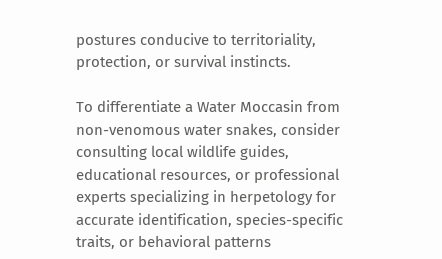postures conducive to territoriality, protection, or survival instincts.

To differentiate a Water Moccasin from non-venomous water snakes, consider consulting local wildlife guides, educational resources, or professional experts specializing in herpetology for accurate identification, species-specific traits, or behavioral patterns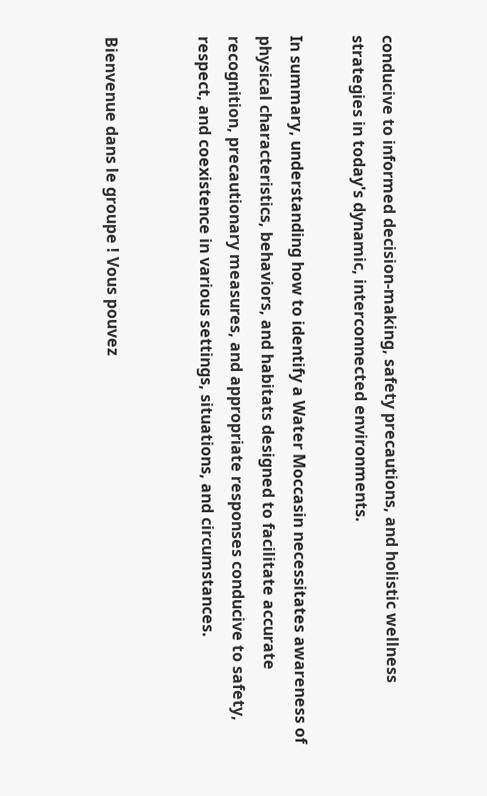conducive to informed decision-making, safety precautions, and holistic wellness strategies in today's dynamic, interconnected environments.

In summary, understanding how to identify a Water Moccasin necessitates awareness of physical characteristics, behaviors, and habitats designed to facilitate accurate recognition, precautionary measures, and appropriate responses conducive to safety, respect, and coexistence in various settings, situations, and circumstances.


Bienvenue dans le groupe ! Vous pouvez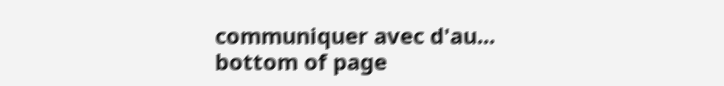communiquer avec d'au...
bottom of page